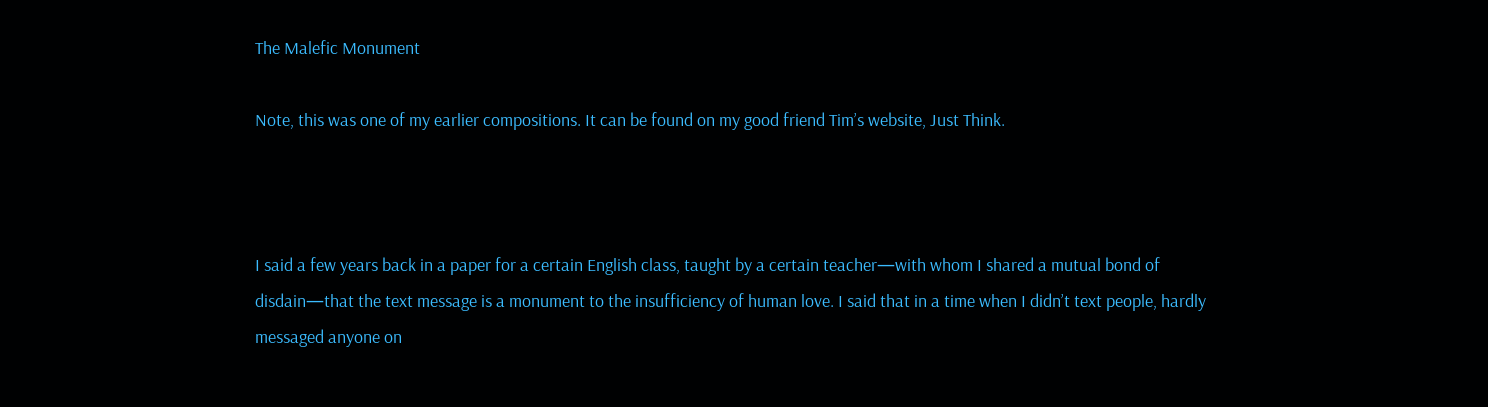The Malefic Monument

Note, this was one of my earlier compositions. It can be found on my good friend Tim’s website, Just Think.



I said a few years back in a paper for a certain English class, taught by a certain teacher—with whom I shared a mutual bond of disdain—that the text message is a monument to the insufficiency of human love. I said that in a time when I didn’t text people, hardly messaged anyone on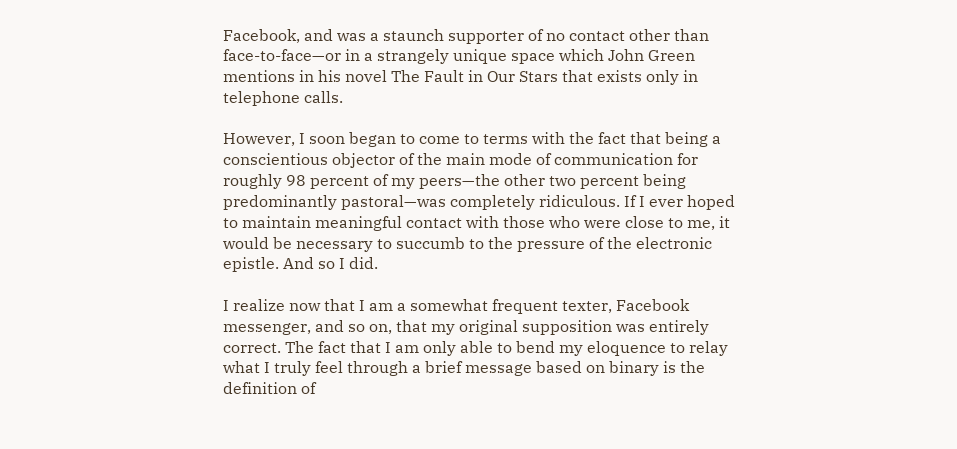Facebook, and was a staunch supporter of no contact other than face-to-face—or in a strangely unique space which John Green mentions in his novel The Fault in Our Stars that exists only in telephone calls.

However, I soon began to come to terms with the fact that being a conscientious objector of the main mode of communication for roughly 98 percent of my peers—the other two percent being predominantly pastoral—was completely ridiculous. If I ever hoped to maintain meaningful contact with those who were close to me, it would be necessary to succumb to the pressure of the electronic epistle. And so I did.

I realize now that I am a somewhat frequent texter, Facebook messenger, and so on, that my original supposition was entirely correct. The fact that I am only able to bend my eloquence to relay what I truly feel through a brief message based on binary is the definition of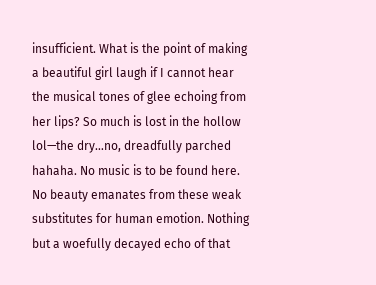insufficient. What is the point of making a beautiful girl laugh if I cannot hear the musical tones of glee echoing from her lips? So much is lost in the hollow lol—the dry…no, dreadfully parched hahaha. No music is to be found here. No beauty emanates from these weak substitutes for human emotion. Nothing but a woefully decayed echo of that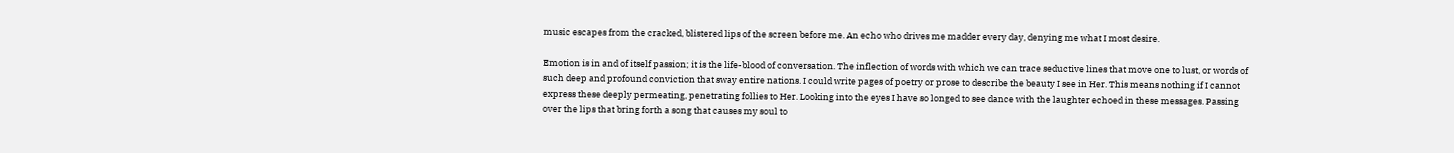music escapes from the cracked, blistered lips of the screen before me. An echo who drives me madder every day, denying me what I most desire.

Emotion is in and of itself passion; it is the life-blood of conversation. The inflection of words with which we can trace seductive lines that move one to lust, or words of such deep and profound conviction that sway entire nations. I could write pages of poetry or prose to describe the beauty I see in Her. This means nothing if I cannot express these deeply permeating, penetrating follies to Her. Looking into the eyes I have so longed to see dance with the laughter echoed in these messages. Passing over the lips that bring forth a song that causes my soul to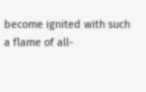become ignited with such a flame of all-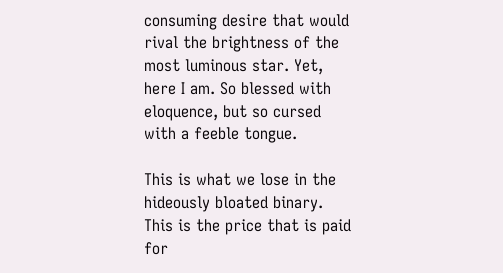consuming desire that would rival the brightness of the most luminous star. Yet, here I am. So blessed with eloquence, but so cursed with a feeble tongue.

This is what we lose in the hideously bloated binary. This is the price that is paid for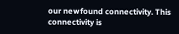our newfound connectivity. This connectivity is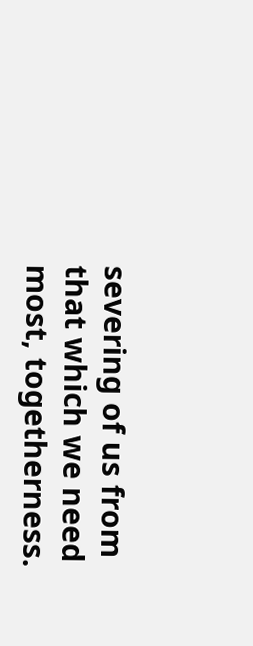severing of us from that which we need most, togetherness.